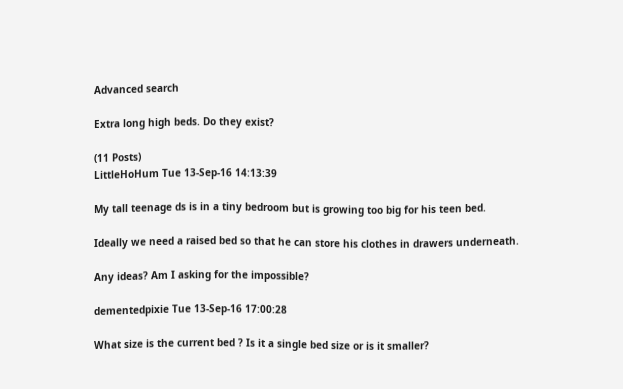Advanced search

Extra long high beds. Do they exist?

(11 Posts)
LittleHoHum Tue 13-Sep-16 14:13:39

My tall teenage ds is in a tiny bedroom but is growing too big for his teen bed.

Ideally we need a raised bed so that he can store his clothes in drawers underneath.

Any ideas? Am I asking for the impossible?

dementedpixie Tue 13-Sep-16 17:00:28

What size is the current bed ? Is it a single bed size or is it smaller?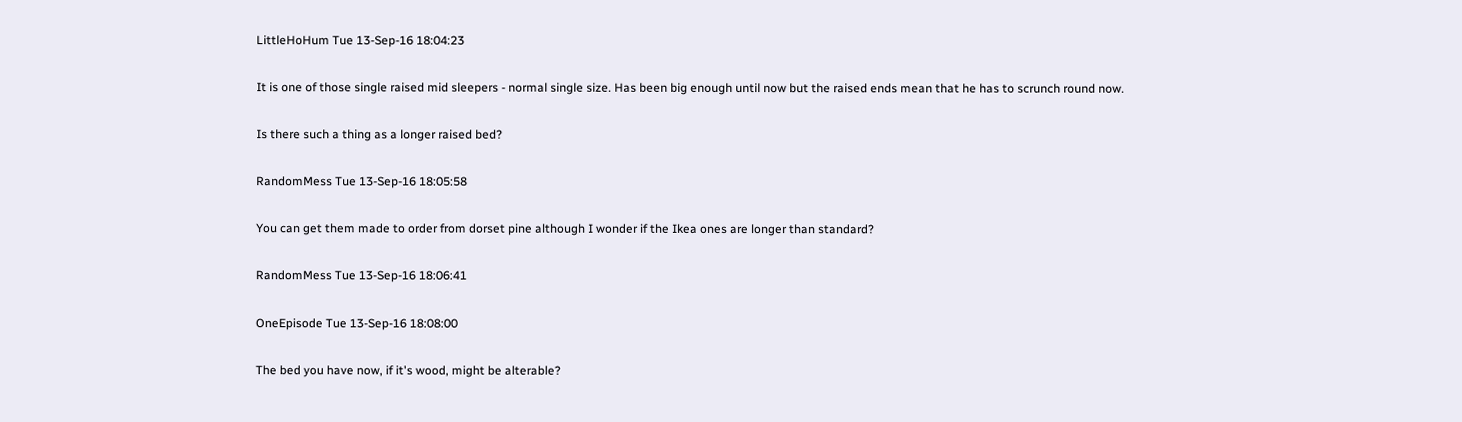LittleHoHum Tue 13-Sep-16 18:04:23

It is one of those single raised mid sleepers - normal single size. Has been big enough until now but the raised ends mean that he has to scrunch round now.

Is there such a thing as a longer raised bed?

RandomMess Tue 13-Sep-16 18:05:58

You can get them made to order from dorset pine although I wonder if the Ikea ones are longer than standard?

RandomMess Tue 13-Sep-16 18:06:41

OneEpisode Tue 13-Sep-16 18:08:00

The bed you have now, if it's wood, might be alterable?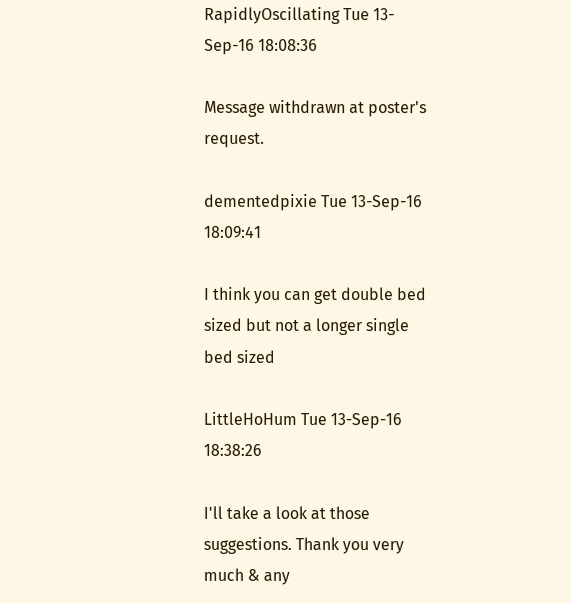RapidlyOscillating Tue 13-Sep-16 18:08:36

Message withdrawn at poster's request.

dementedpixie Tue 13-Sep-16 18:09:41

I think you can get double bed sized but not a longer single bed sized

LittleHoHum Tue 13-Sep-16 18:38:26

I'll take a look at those suggestions. Thank you very much & any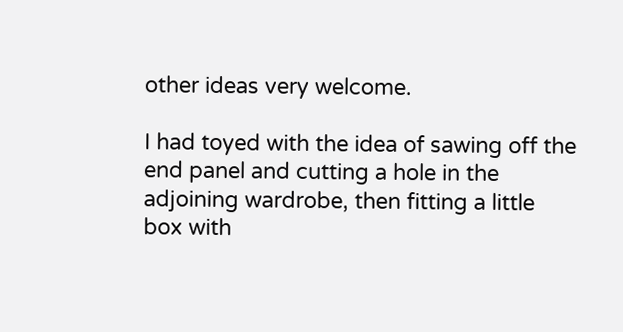other ideas very welcome.

I had toyed with the idea of sawing off the end panel and cutting a hole in the adjoining wardrobe, then fitting a little box with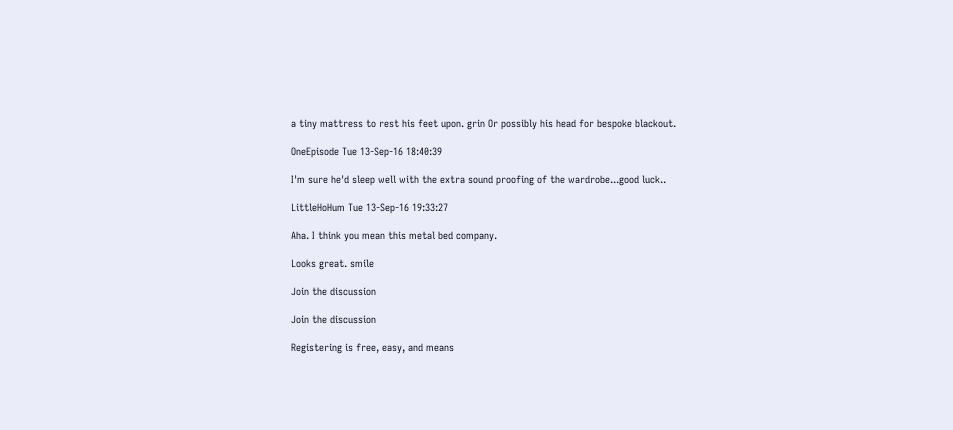a tiny mattress to rest his feet upon. grin Or possibly his head for bespoke blackout.

OneEpisode Tue 13-Sep-16 18:40:39

I'm sure he'd sleep well with the extra sound proofing of the wardrobe...good luck..

LittleHoHum Tue 13-Sep-16 19:33:27

Aha. I think you mean this metal bed company.

Looks great. smile

Join the discussion

Join the discussion

Registering is free, easy, and means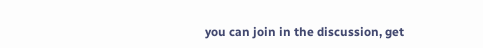you can join in the discussion, get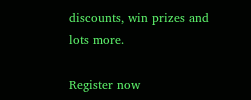discounts, win prizes and lots more.

Register now